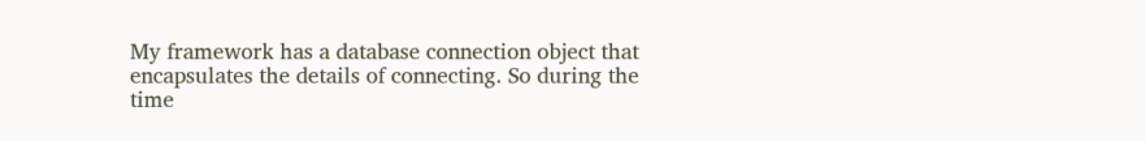My framework has a database connection object that encapsulates the details of connecting. So during the time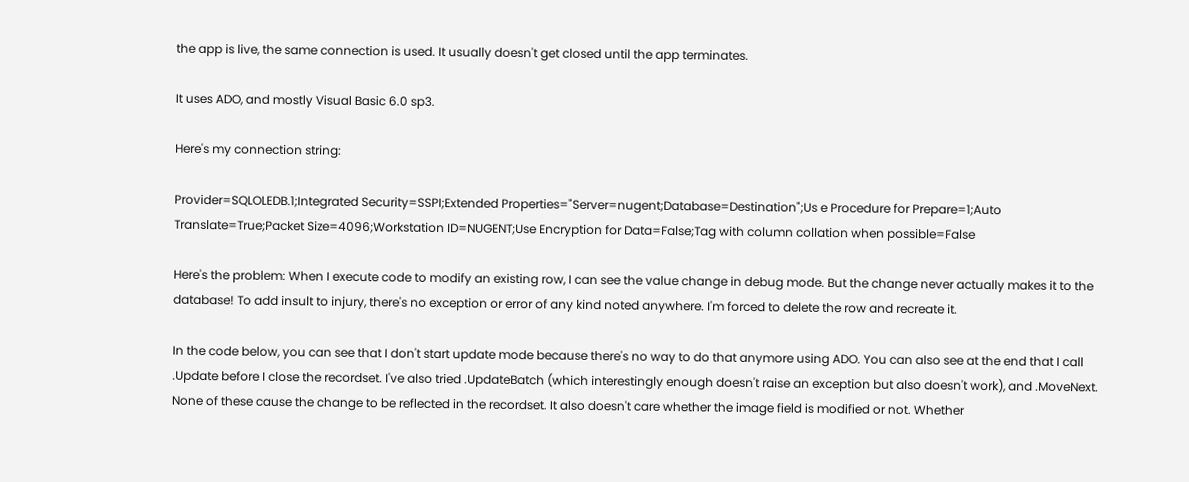the app is live, the same connection is used. It usually doesn't get closed until the app terminates.

It uses ADO, and mostly Visual Basic 6.0 sp3.

Here's my connection string:

Provider=SQLOLEDB.1;Integrated Security=SSPI;Extended Properties="Server=nugent;Database=Destination";Us e Procedure for Prepare=1;Auto Translate=True;Packet Size=4096;Workstation ID=NUGENT;Use Encryption for Data=False;Tag with column collation when possible=False

Here's the problem: When I execute code to modify an existing row, I can see the value change in debug mode. But the change never actually makes it to the database! To add insult to injury, there's no exception or error of any kind noted anywhere. I'm forced to delete the row and recreate it.

In the code below, you can see that I don't start update mode because there's no way to do that anymore using ADO. You can also see at the end that I call .Update before I close the recordset. I've also tried .UpdateBatch (which interestingly enough doesn't raise an exception but also doesn't work), and .MoveNext. None of these cause the change to be reflected in the recordset. It also doesn't care whether the image field is modified or not. Whether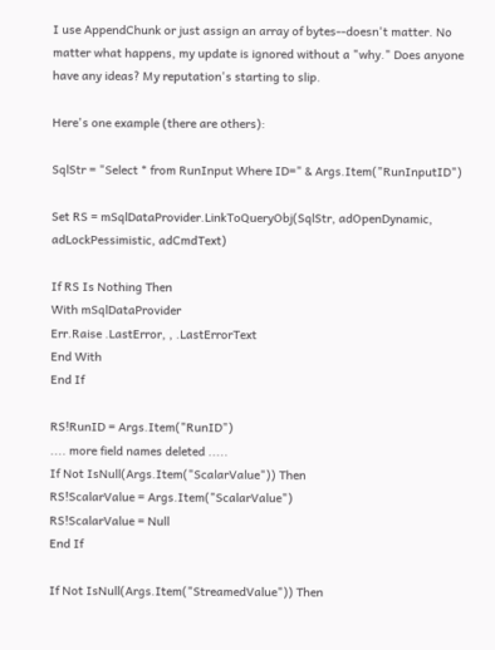I use AppendChunk or just assign an array of bytes--doesn't matter. No matter what happens, my update is ignored without a "why." Does anyone have any ideas? My reputation's starting to slip.

Here's one example (there are others):

SqlStr = "Select * from RunInput Where ID=" & Args.Item("RunInputID")

Set RS = mSqlDataProvider.LinkToQueryObj(SqlStr, adOpenDynamic, adLockPessimistic, adCmdText)

If RS Is Nothing Then
With mSqlDataProvider
Err.Raise .LastError, , .LastErrorText
End With
End If

RS!RunID = Args.Item("RunID")
.... more field names deleted .....
If Not IsNull(Args.Item("ScalarValue")) Then
RS!ScalarValue = Args.Item("ScalarValue")
RS!ScalarValue = Null
End If

If Not IsNull(Args.Item("StreamedValue")) Then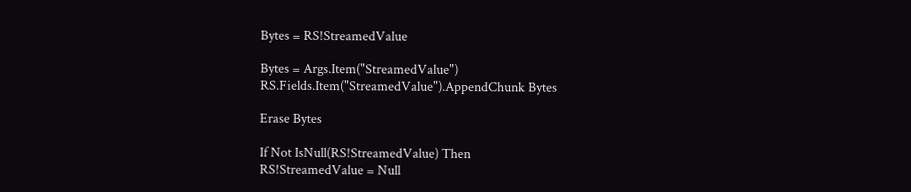Bytes = RS!StreamedValue

Bytes = Args.Item("StreamedValue")
RS.Fields.Item("StreamedValue").AppendChunk Bytes

Erase Bytes

If Not IsNull(RS!StreamedValue) Then
RS!StreamedValue = Null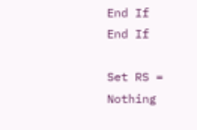End If
End If

Set RS = Nothing